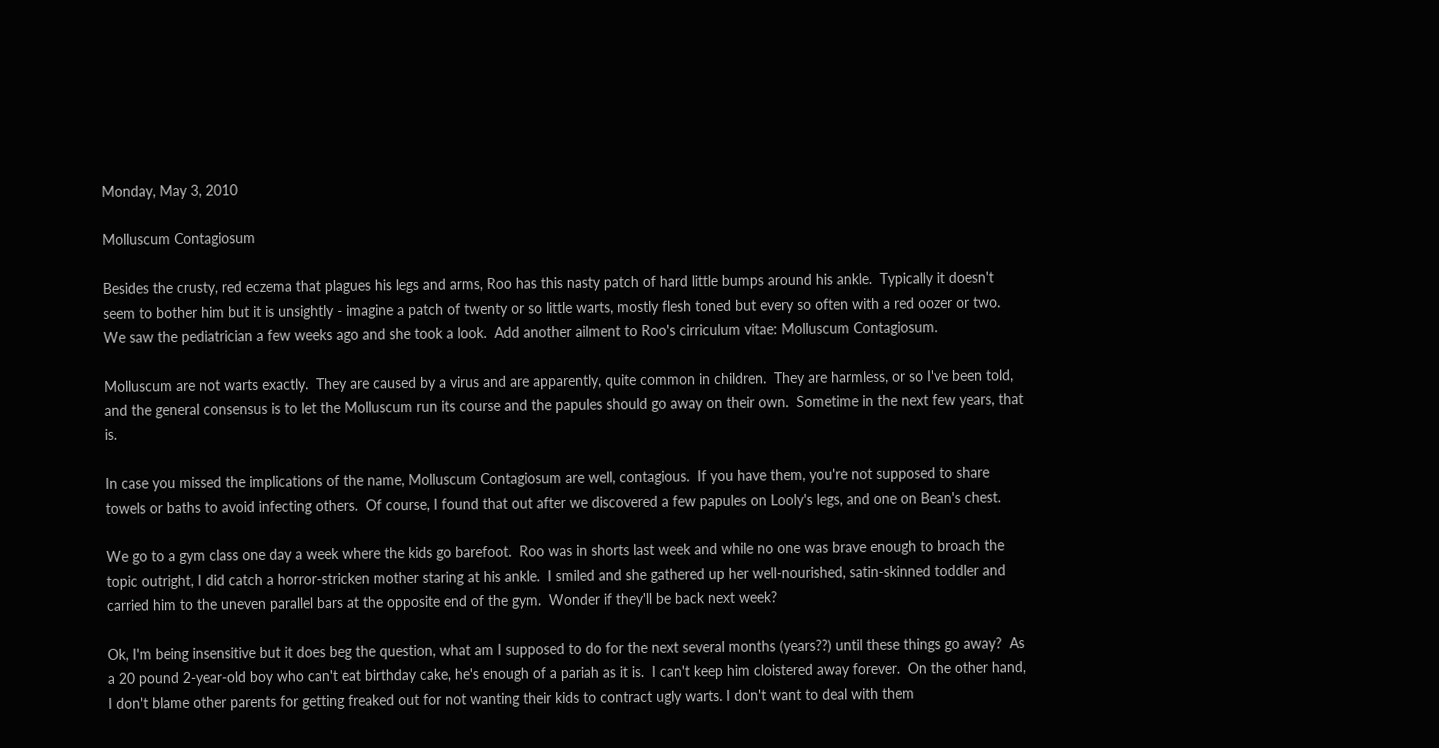Monday, May 3, 2010

Molluscum Contagiosum

Besides the crusty, red eczema that plagues his legs and arms, Roo has this nasty patch of hard little bumps around his ankle.  Typically it doesn't seem to bother him but it is unsightly - imagine a patch of twenty or so little warts, mostly flesh toned but every so often with a red oozer or two.  We saw the pediatrician a few weeks ago and she took a look.  Add another ailment to Roo's cirriculum vitae: Molluscum Contagiosum.

Molluscum are not warts exactly.  They are caused by a virus and are apparently, quite common in children.  They are harmless, or so I've been told, and the general consensus is to let the Molluscum run its course and the papules should go away on their own.  Sometime in the next few years, that is.

In case you missed the implications of the name, Molluscum Contagiosum are well, contagious.  If you have them, you're not supposed to share towels or baths to avoid infecting others.  Of course, I found that out after we discovered a few papules on Looly's legs, and one on Bean's chest.

We go to a gym class one day a week where the kids go barefoot.  Roo was in shorts last week and while no one was brave enough to broach the topic outright, I did catch a horror-stricken mother staring at his ankle.  I smiled and she gathered up her well-nourished, satin-skinned toddler and carried him to the uneven parallel bars at the opposite end of the gym.  Wonder if they'll be back next week?

Ok, I'm being insensitive but it does beg the question, what am I supposed to do for the next several months (years??) until these things go away?  As a 20 pound 2-year-old boy who can't eat birthday cake, he's enough of a pariah as it is.  I can't keep him cloistered away forever.  On the other hand, I don't blame other parents for getting freaked out for not wanting their kids to contract ugly warts. I don't want to deal with them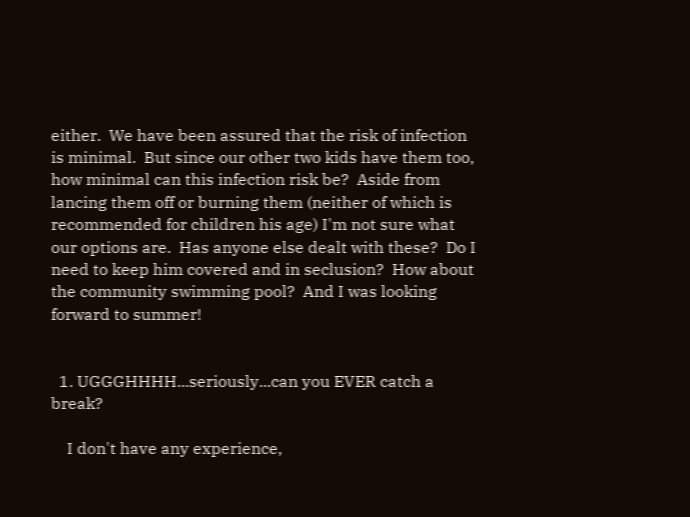either.  We have been assured that the risk of infection is minimal.  But since our other two kids have them too, how minimal can this infection risk be?  Aside from lancing them off or burning them (neither of which is recommended for children his age) I'm not sure what our options are.  Has anyone else dealt with these?  Do I need to keep him covered and in seclusion?  How about the community swimming pool?  And I was looking forward to summer!


  1. UGGGHHHH...seriously...can you EVER catch a break?

    I don't have any experience,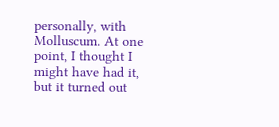personally, with Molluscum. At one point, I thought I might have had it, but it turned out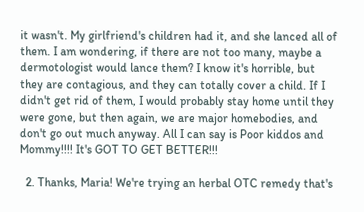it wasn't. My girlfriend's children had it, and she lanced all of them. I am wondering, if there are not too many, maybe a dermotologist would lance them? I know it's horrible, but they are contagious, and they can totally cover a child. If I didn't get rid of them, I would probably stay home until they were gone, but then again, we are major homebodies, and don't go out much anyway. All I can say is Poor kiddos and Mommy!!!! It's GOT TO GET BETTER!!!

  2. Thanks, Maria! We're trying an herbal OTC remedy that's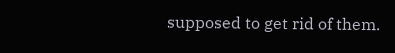supposed to get rid of them.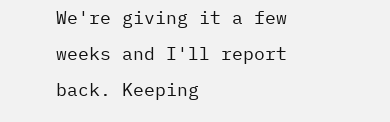We're giving it a few weeks and I'll report back. Keeping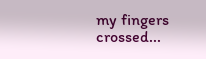my fingers crossed...